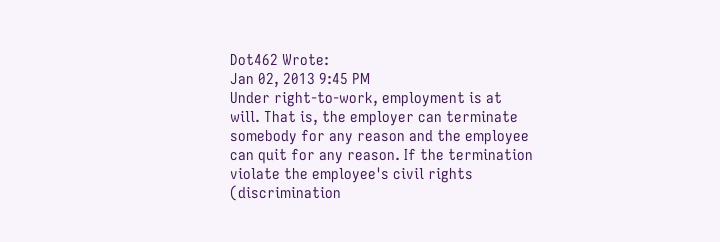Dot462 Wrote:
Jan 02, 2013 9:45 PM
Under right-to-work, employment is at will. That is, the employer can terminate somebody for any reason and the employee can quit for any reason. If the termination violate the employee's civil rights (discrimination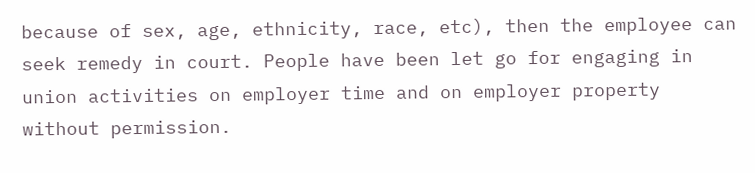because of sex, age, ethnicity, race, etc), then the employee can seek remedy in court. People have been let go for engaging in union activities on employer time and on employer property without permission.